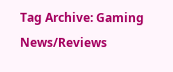Tag Archive: Gaming News/Reviews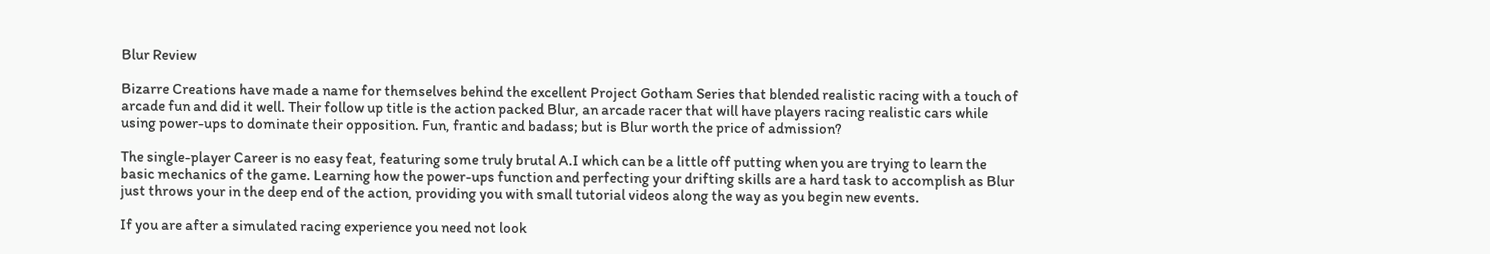Blur Review

Bizarre Creations have made a name for themselves behind the excellent Project Gotham Series that blended realistic racing with a touch of arcade fun and did it well. Their follow up title is the action packed Blur, an arcade racer that will have players racing realistic cars while using power-ups to dominate their opposition. Fun, frantic and badass; but is Blur worth the price of admission?

The single-player Career is no easy feat, featuring some truly brutal A.I which can be a little off putting when you are trying to learn the basic mechanics of the game. Learning how the power-ups function and perfecting your drifting skills are a hard task to accomplish as Blur just throws your in the deep end of the action, providing you with small tutorial videos along the way as you begin new events.

If you are after a simulated racing experience you need not look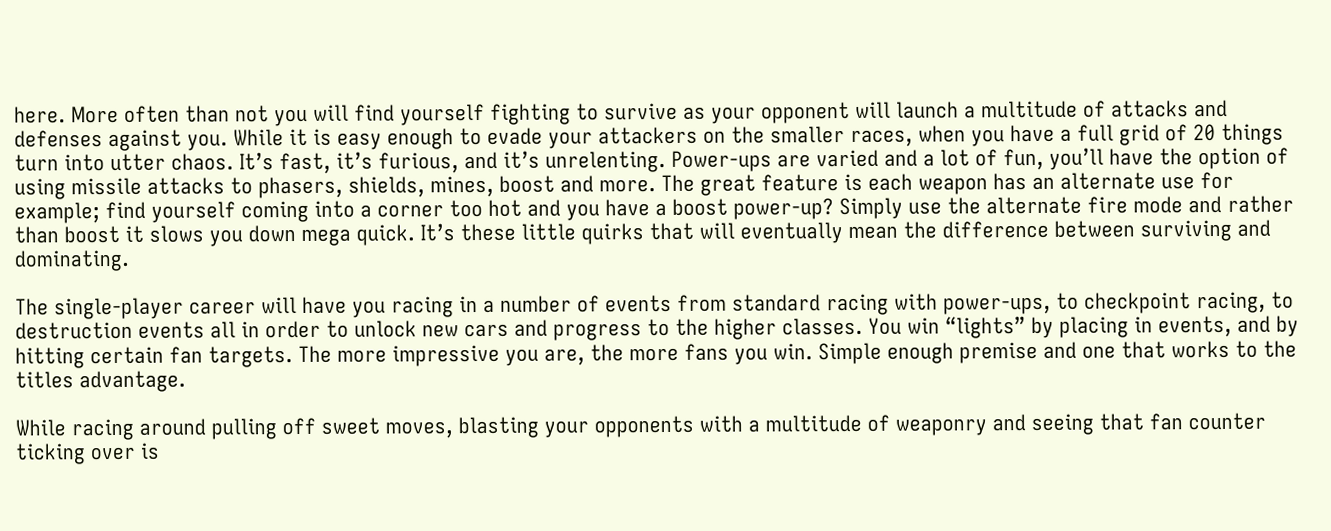here. More often than not you will find yourself fighting to survive as your opponent will launch a multitude of attacks and defenses against you. While it is easy enough to evade your attackers on the smaller races, when you have a full grid of 20 things turn into utter chaos. It’s fast, it’s furious, and it’s unrelenting. Power-ups are varied and a lot of fun, you’ll have the option of using missile attacks to phasers, shields, mines, boost and more. The great feature is each weapon has an alternate use for example; find yourself coming into a corner too hot and you have a boost power-up? Simply use the alternate fire mode and rather than boost it slows you down mega quick. It’s these little quirks that will eventually mean the difference between surviving and dominating.

The single-player career will have you racing in a number of events from standard racing with power-ups, to checkpoint racing, to destruction events all in order to unlock new cars and progress to the higher classes. You win “lights” by placing in events, and by hitting certain fan targets. The more impressive you are, the more fans you win. Simple enough premise and one that works to the titles advantage.

While racing around pulling off sweet moves, blasting your opponents with a multitude of weaponry and seeing that fan counter ticking over is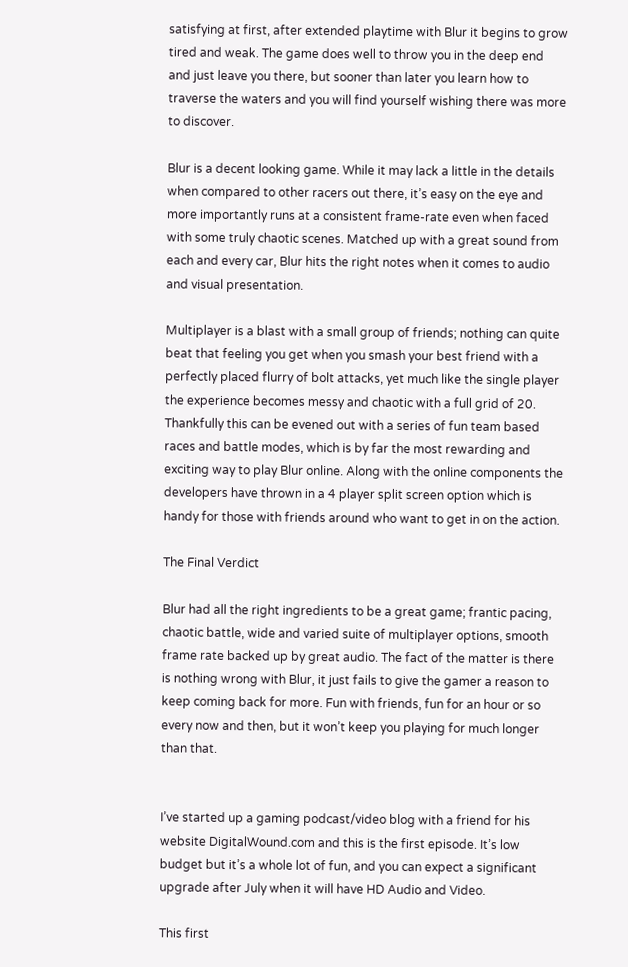satisfying at first, after extended playtime with Blur it begins to grow tired and weak. The game does well to throw you in the deep end and just leave you there, but sooner than later you learn how to traverse the waters and you will find yourself wishing there was more to discover.

Blur is a decent looking game. While it may lack a little in the details when compared to other racers out there, it’s easy on the eye and more importantly runs at a consistent frame-rate even when faced with some truly chaotic scenes. Matched up with a great sound from each and every car, Blur hits the right notes when it comes to audio and visual presentation.

Multiplayer is a blast with a small group of friends; nothing can quite beat that feeling you get when you smash your best friend with a perfectly placed flurry of bolt attacks, yet much like the single player the experience becomes messy and chaotic with a full grid of 20. Thankfully this can be evened out with a series of fun team based races and battle modes, which is by far the most rewarding and exciting way to play Blur online. Along with the online components the developers have thrown in a 4 player split screen option which is handy for those with friends around who want to get in on the action.

The Final Verdict

Blur had all the right ingredients to be a great game; frantic pacing, chaotic battle, wide and varied suite of multiplayer options, smooth frame rate backed up by great audio. The fact of the matter is there is nothing wrong with Blur, it just fails to give the gamer a reason to keep coming back for more. Fun with friends, fun for an hour or so every now and then, but it won’t keep you playing for much longer than that.


I’ve started up a gaming podcast/video blog with a friend for his website DigitalWound.com and this is the first episode. It’s low budget but it’s a whole lot of fun, and you can expect a significant upgrade after July when it will have HD Audio and Video.

This first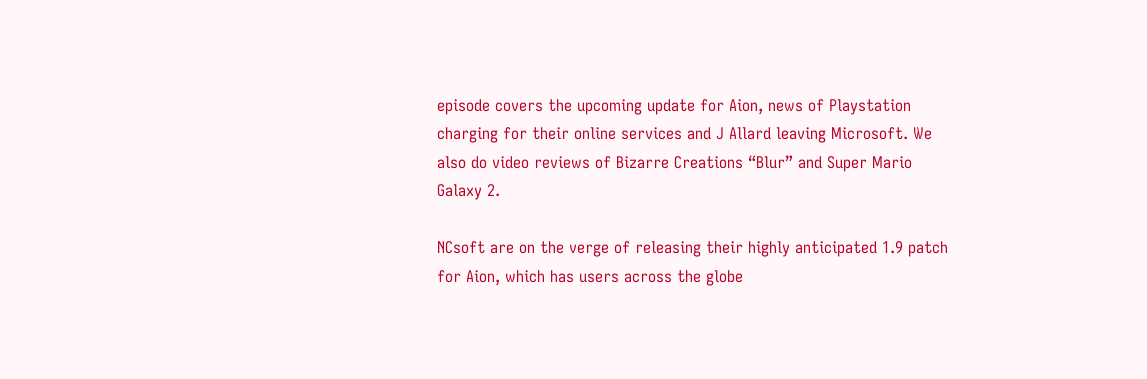episode covers the upcoming update for Aion, news of Playstation charging for their online services and J Allard leaving Microsoft. We also do video reviews of Bizarre Creations “Blur” and Super Mario Galaxy 2.

NCsoft are on the verge of releasing their highly anticipated 1.9 patch for Aion, which has users across the globe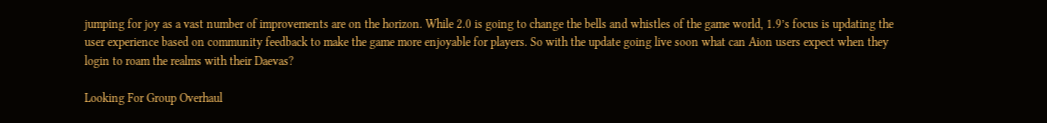jumping for joy as a vast number of improvements are on the horizon. While 2.0 is going to change the bells and whistles of the game world, 1.9’s focus is updating the user experience based on community feedback to make the game more enjoyable for players. So with the update going live soon what can Aion users expect when they login to roam the realms with their Daevas?

Looking For Group Overhaul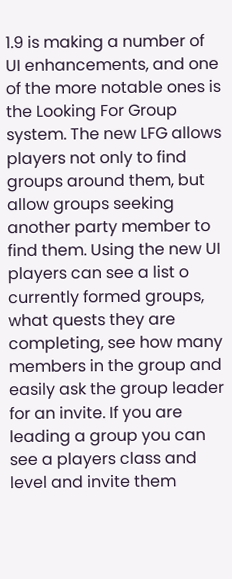1.9 is making a number of UI enhancements, and one of the more notable ones is the Looking For Group system. The new LFG allows players not only to find groups around them, but allow groups seeking another party member to find them. Using the new UI players can see a list o currently formed groups, what quests they are completing, see how many members in the group and easily ask the group leader for an invite. If you are leading a group you can see a players class and level and invite them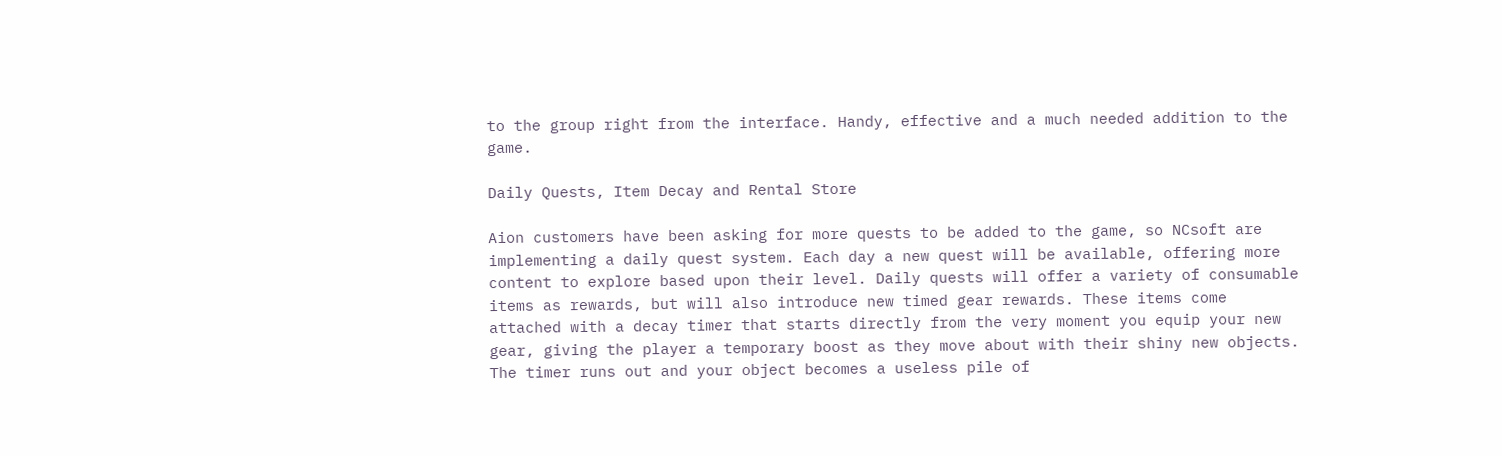to the group right from the interface. Handy, effective and a much needed addition to the game.

Daily Quests, Item Decay and Rental Store

Aion customers have been asking for more quests to be added to the game, so NCsoft are implementing a daily quest system. Each day a new quest will be available, offering more content to explore based upon their level. Daily quests will offer a variety of consumable items as rewards, but will also introduce new timed gear rewards. These items come attached with a decay timer that starts directly from the very moment you equip your new gear, giving the player a temporary boost as they move about with their shiny new objects. The timer runs out and your object becomes a useless pile of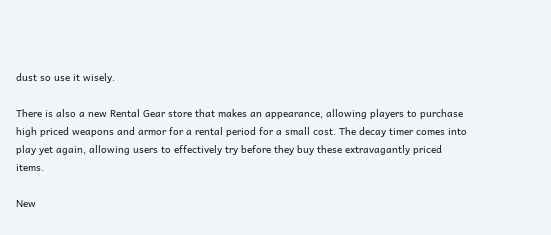dust so use it wisely.

There is also a new Rental Gear store that makes an appearance, allowing players to purchase high priced weapons and armor for a rental period for a small cost. The decay timer comes into play yet again, allowing users to effectively try before they buy these extravagantly priced items.

New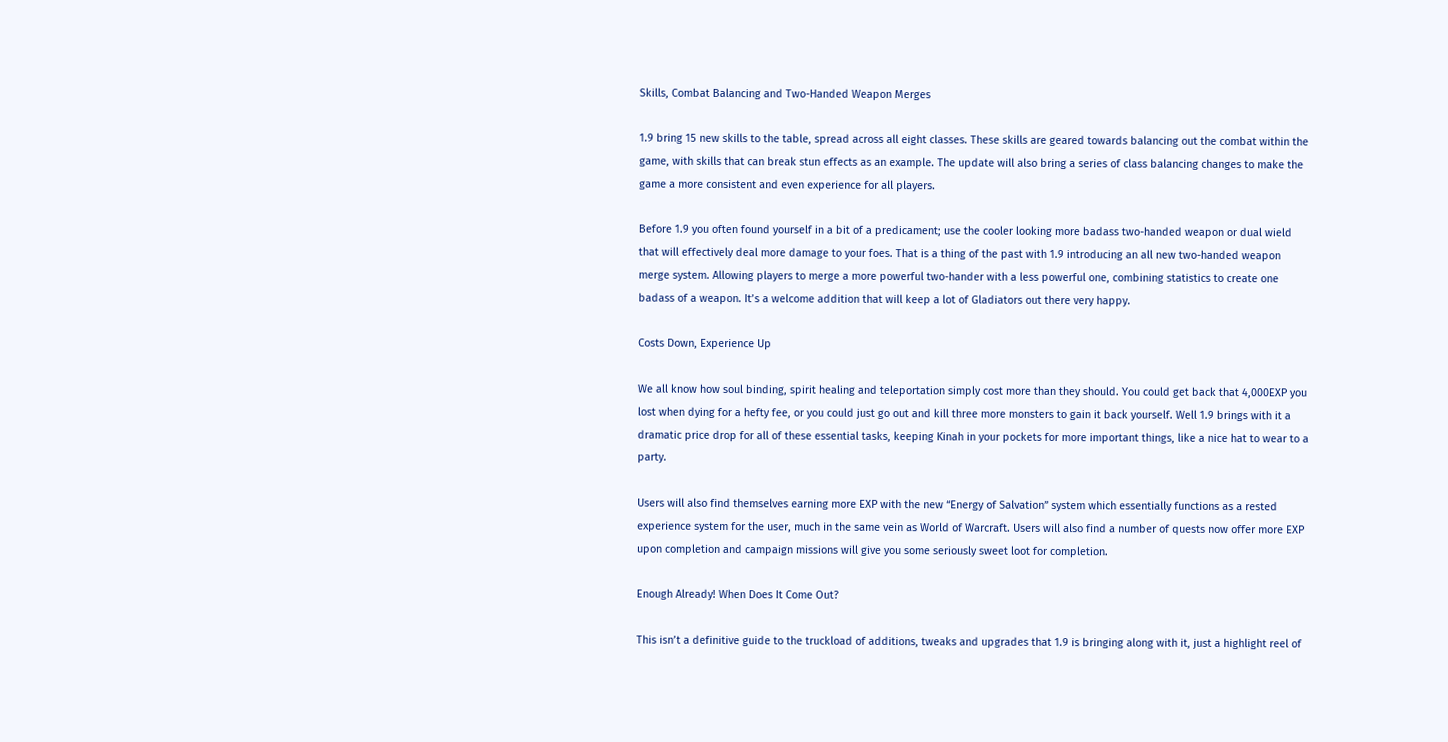Skills, Combat Balancing and Two-Handed Weapon Merges

1.9 bring 15 new skills to the table, spread across all eight classes. These skills are geared towards balancing out the combat within the game, with skills that can break stun effects as an example. The update will also bring a series of class balancing changes to make the game a more consistent and even experience for all players.

Before 1.9 you often found yourself in a bit of a predicament; use the cooler looking more badass two-handed weapon or dual wield that will effectively deal more damage to your foes. That is a thing of the past with 1.9 introducing an all new two-handed weapon merge system. Allowing players to merge a more powerful two-hander with a less powerful one, combining statistics to create one badass of a weapon. It’s a welcome addition that will keep a lot of Gladiators out there very happy.

Costs Down, Experience Up

We all know how soul binding, spirit healing and teleportation simply cost more than they should. You could get back that 4,000EXP you lost when dying for a hefty fee, or you could just go out and kill three more monsters to gain it back yourself. Well 1.9 brings with it a dramatic price drop for all of these essential tasks, keeping Kinah in your pockets for more important things, like a nice hat to wear to a party.

Users will also find themselves earning more EXP with the new “Energy of Salvation” system which essentially functions as a rested experience system for the user, much in the same vein as World of Warcraft. Users will also find a number of quests now offer more EXP upon completion and campaign missions will give you some seriously sweet loot for completion.

Enough Already! When Does It Come Out?

This isn’t a definitive guide to the truckload of additions, tweaks and upgrades that 1.9 is bringing along with it, just a highlight reel of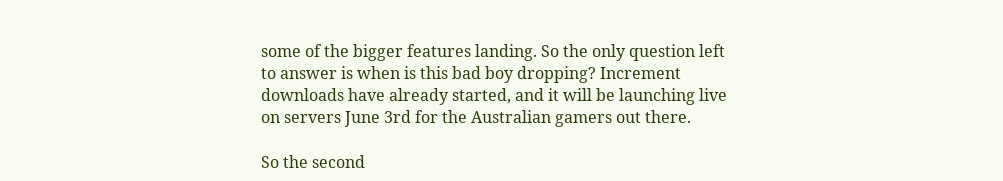some of the bigger features landing. So the only question left to answer is when is this bad boy dropping? Increment downloads have already started, and it will be launching live on servers June 3rd for the Australian gamers out there.

So the second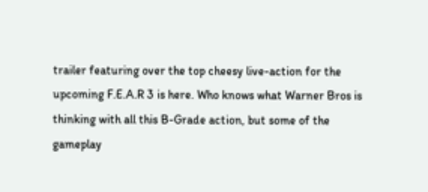trailer featuring over the top cheesy live-action for the upcoming F.E.A.R 3 is here. Who knows what Warner Bros is thinking with all this B-Grade action, but some of the gameplay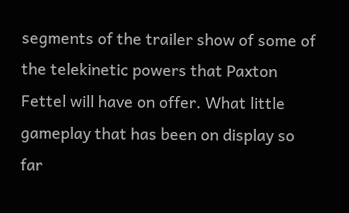segments of the trailer show of some of the telekinetic powers that Paxton Fettel will have on offer. What little gameplay that has been on display so far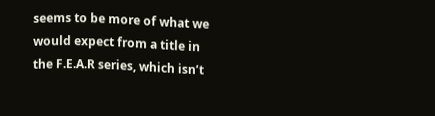seems to be more of what we would expect from a title in the F.E.A.R series, which isn’t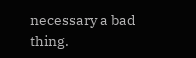necessary a bad thing.